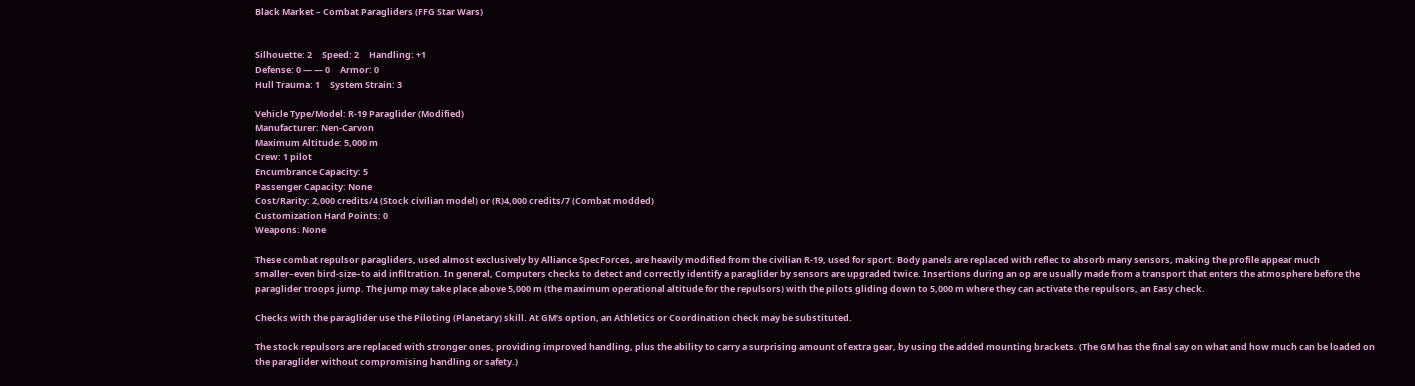Black Market – Combat Paragliders (FFG Star Wars)


Silhouette: 2     Speed: 2     Handling: +1
Defense: 0 — — 0     Armor: 0
Hull Trauma: 1     System Strain: 3

Vehicle Type/Model: R-19 Paraglider (Modified)
Manufacturer: Nen-Carvon
Maximum Altitude: 5,000 m
Crew: 1 pilot
Encumbrance Capacity: 5
Passenger Capacity: None
Cost/Rarity: 2,000 credits/4 (Stock civilian model) or (R)4,000 credits/7 (Combat modded)
Customization Hard Points: 0
Weapons: None

These combat repulsor paragliders, used almost exclusively by Alliance SpecForces, are heavily modified from the civilian R-19, used for sport. Body panels are replaced with reflec to absorb many sensors, making the profile appear much smaller–even bird-size–to aid infiltration. In general, Computers checks to detect and correctly identify a paraglider by sensors are upgraded twice. Insertions during an op are usually made from a transport that enters the atmosphere before the paraglider troops jump. The jump may take place above 5,000 m (the maximum operational altitude for the repulsors) with the pilots gliding down to 5,000 m where they can activate the repulsors, an Easy check.

Checks with the paraglider use the Piloting (Planetary) skill. At GM’s option, an Athletics or Coordination check may be substituted.

The stock repulsors are replaced with stronger ones, providing improved handling, plus the ability to carry a surprising amount of extra gear, by using the added mounting brackets. (The GM has the final say on what and how much can be loaded on the paraglider without compromising handling or safety.)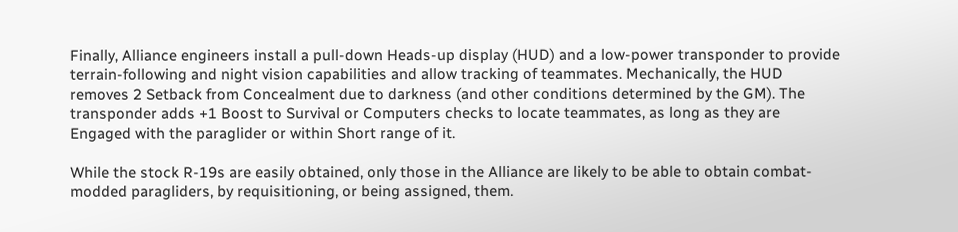Finally, Alliance engineers install a pull-down Heads-up display (HUD) and a low-power transponder to provide terrain-following and night vision capabilities and allow tracking of teammates. Mechanically, the HUD removes 2 Setback from Concealment due to darkness (and other conditions determined by the GM). The transponder adds +1 Boost to Survival or Computers checks to locate teammates, as long as they are Engaged with the paraglider or within Short range of it.

While the stock R-19s are easily obtained, only those in the Alliance are likely to be able to obtain combat-modded paragliders, by requisitioning, or being assigned, them.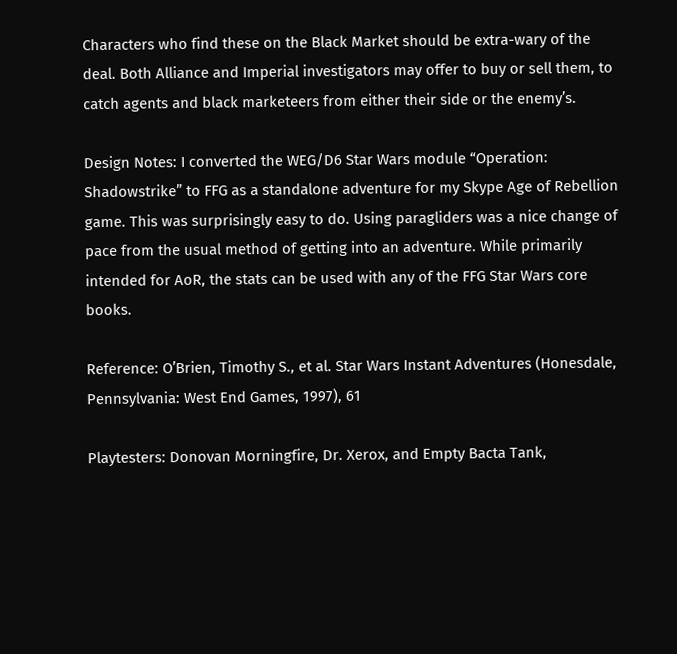Characters who find these on the Black Market should be extra-wary of the deal. Both Alliance and Imperial investigators may offer to buy or sell them, to catch agents and black marketeers from either their side or the enemy’s.

Design Notes: I converted the WEG/D6 Star Wars module “Operation: Shadowstrike” to FFG as a standalone adventure for my Skype Age of Rebellion game. This was surprisingly easy to do. Using paragliders was a nice change of pace from the usual method of getting into an adventure. While primarily intended for AoR, the stats can be used with any of the FFG Star Wars core books.

Reference: O’Brien, Timothy S., et al. Star Wars Instant Adventures (Honesdale, Pennsylvania: West End Games, 1997), 61

Playtesters: Donovan Morningfire, Dr. Xerox, and Empty Bacta Tank,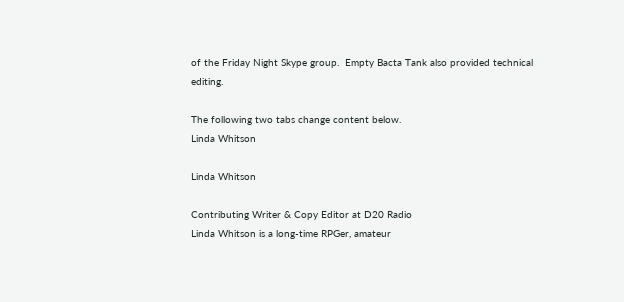of the Friday Night Skype group.  Empty Bacta Tank also provided technical editing.

The following two tabs change content below.
Linda Whitson

Linda Whitson

Contributing Writer & Copy Editor at D20 Radio
Linda Whitson is a long-time RPGer, amateur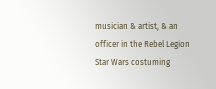musician & artist, & an officer in the Rebel Legion Star Wars costuming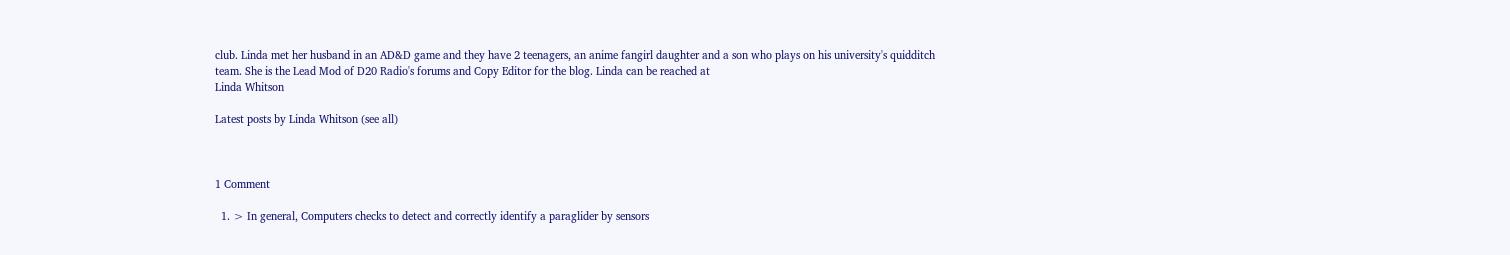club. Linda met her husband in an AD&D game and they have 2 teenagers, an anime fangirl daughter and a son who plays on his university's quidditch team. She is the Lead Mod of D20 Radio's forums and Copy Editor for the blog. Linda can be reached at
Linda Whitson

Latest posts by Linda Whitson (see all)



1 Comment

  1. > In general, Computers checks to detect and correctly identify a paraglider by sensors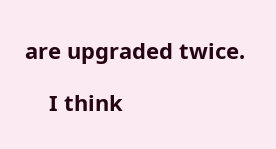are upgraded twice.

    I think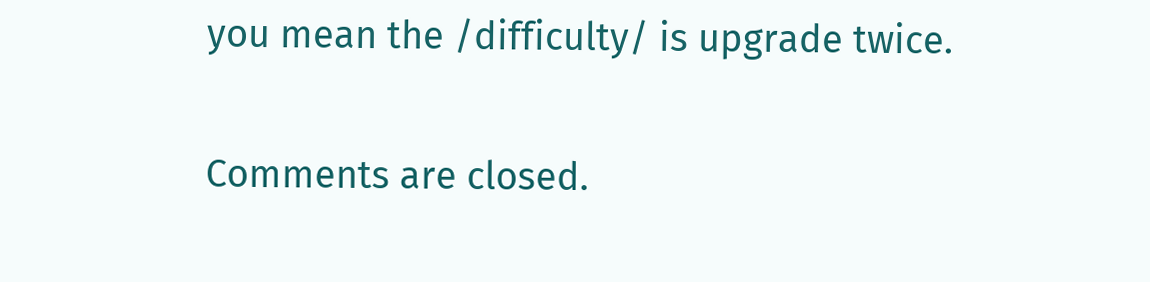you mean the /difficulty/ is upgrade twice.

Comments are closed.